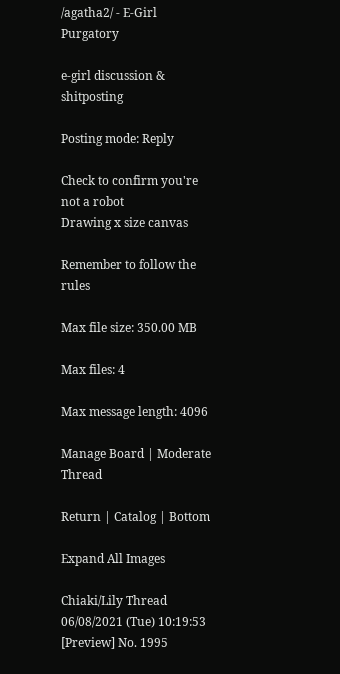/agatha2/ - E-Girl Purgatory

e-girl discussion & shitposting

Posting mode: Reply

Check to confirm you're not a robot
Drawing x size canvas

Remember to follow the rules

Max file size: 350.00 MB

Max files: 4

Max message length: 4096

Manage Board | Moderate Thread

Return | Catalog | Bottom

Expand All Images

Chiaki/Lily Thread 06/08/2021 (Tue) 10:19:53 [Preview] No. 1995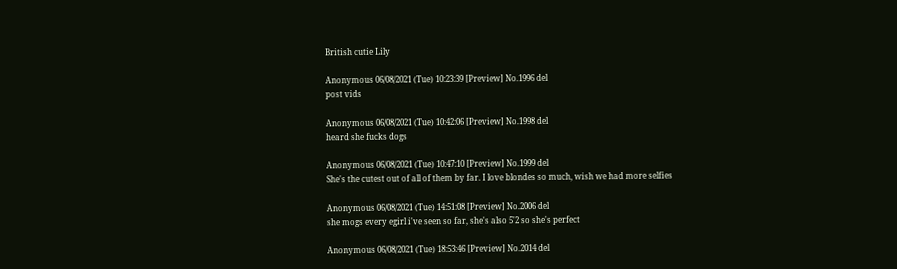British cutie Lily

Anonymous 06/08/2021 (Tue) 10:23:39 [Preview] No.1996 del
post vids

Anonymous 06/08/2021 (Tue) 10:42:06 [Preview] No.1998 del
heard she fucks dogs

Anonymous 06/08/2021 (Tue) 10:47:10 [Preview] No.1999 del
She's the cutest out of all of them by far. I love blondes so much, wish we had more selfies

Anonymous 06/08/2021 (Tue) 14:51:08 [Preview] No.2006 del
she mogs every egirl i've seen so far, she's also 5'2 so she's perfect

Anonymous 06/08/2021 (Tue) 18:53:46 [Preview] No.2014 del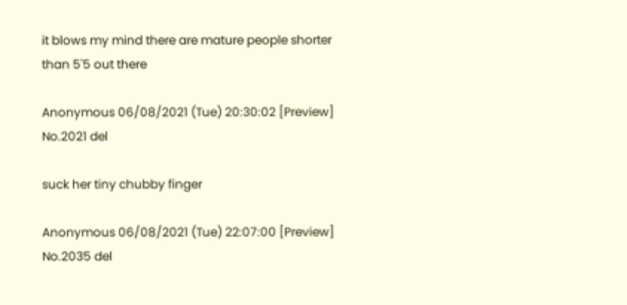it blows my mind there are mature people shorter than 5'5 out there

Anonymous 06/08/2021 (Tue) 20:30:02 [Preview] No.2021 del

suck her tiny chubby finger

Anonymous 06/08/2021 (Tue) 22:07:00 [Preview] No.2035 del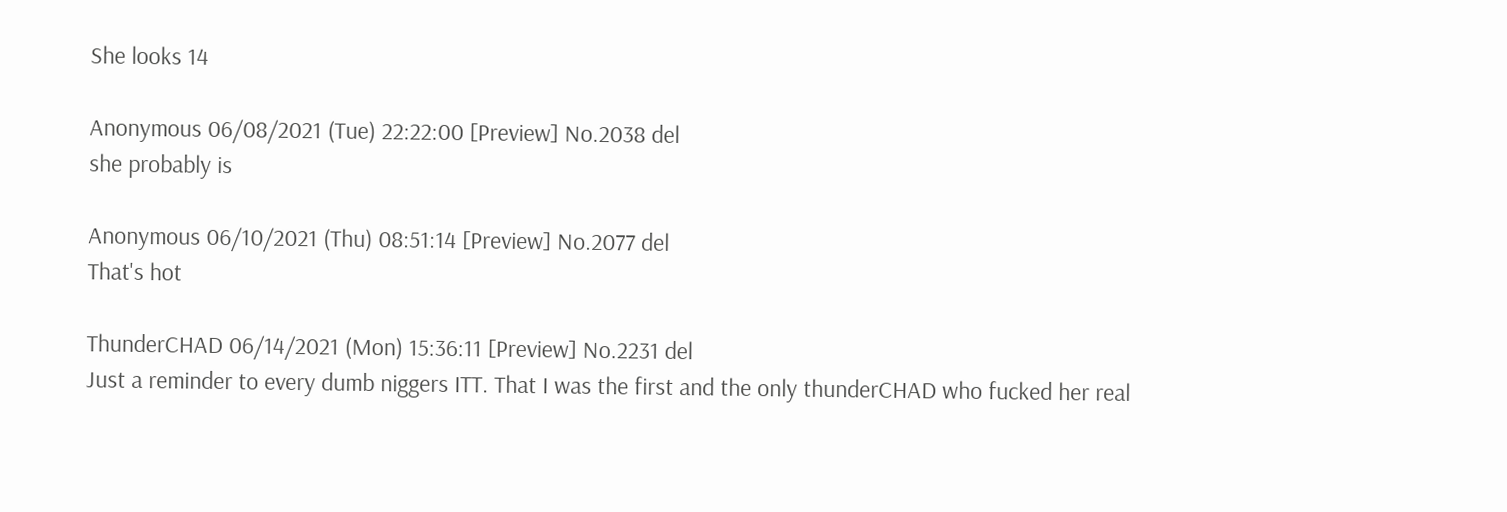She looks 14

Anonymous 06/08/2021 (Tue) 22:22:00 [Preview] No.2038 del
she probably is

Anonymous 06/10/2021 (Thu) 08:51:14 [Preview] No.2077 del
That's hot

ThunderCHAD 06/14/2021 (Mon) 15:36:11 [Preview] No.2231 del
Just a reminder to every dumb niggers ITT. That I was the first and the only thunderCHAD who fucked her real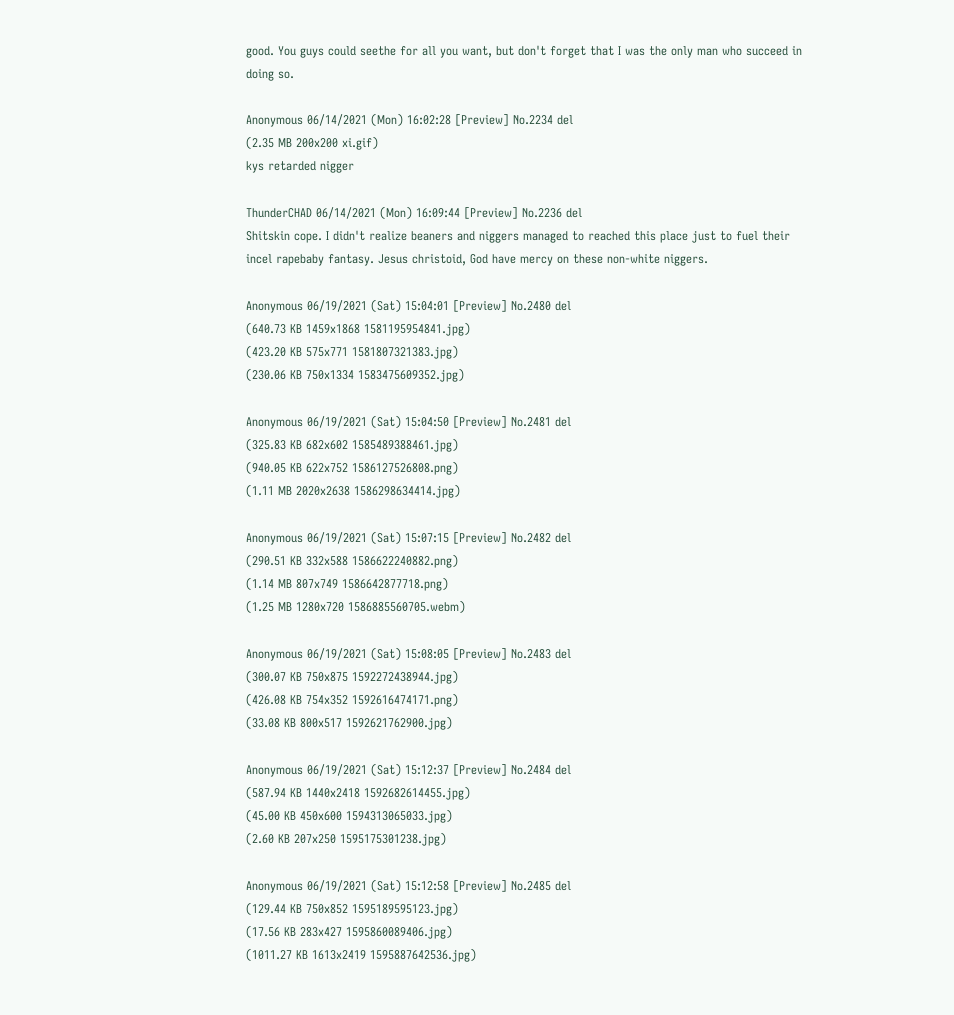good. You guys could seethe for all you want, but don't forget that I was the only man who succeed in doing so.

Anonymous 06/14/2021 (Mon) 16:02:28 [Preview] No.2234 del
(2.35 MB 200x200 xi.gif)
kys retarded nigger

ThunderCHAD 06/14/2021 (Mon) 16:09:44 [Preview] No.2236 del
Shitskin cope. I didn't realize beaners and niggers managed to reached this place just to fuel their incel rapebaby fantasy. Jesus christoid, God have mercy on these non-white niggers.

Anonymous 06/19/2021 (Sat) 15:04:01 [Preview] No.2480 del
(640.73 KB 1459x1868 1581195954841.jpg)
(423.20 KB 575x771 1581807321383.jpg)
(230.06 KB 750x1334 1583475609352.jpg)

Anonymous 06/19/2021 (Sat) 15:04:50 [Preview] No.2481 del
(325.83 KB 682x602 1585489388461.jpg)
(940.05 KB 622x752 1586127526808.png)
(1.11 MB 2020x2638 1586298634414.jpg)

Anonymous 06/19/2021 (Sat) 15:07:15 [Preview] No.2482 del
(290.51 KB 332x588 1586622240882.png)
(1.14 MB 807x749 1586642877718.png)
(1.25 MB 1280x720 1586885560705.webm)

Anonymous 06/19/2021 (Sat) 15:08:05 [Preview] No.2483 del
(300.07 KB 750x875 1592272438944.jpg)
(426.08 KB 754x352 1592616474171.png)
(33.08 KB 800x517 1592621762900.jpg)

Anonymous 06/19/2021 (Sat) 15:12:37 [Preview] No.2484 del
(587.94 KB 1440x2418 1592682614455.jpg)
(45.00 KB 450x600 1594313065033.jpg)
(2.60 KB 207x250 1595175301238.jpg)

Anonymous 06/19/2021 (Sat) 15:12:58 [Preview] No.2485 del
(129.44 KB 750x852 1595189595123.jpg)
(17.56 KB 283x427 1595860089406.jpg)
(1011.27 KB 1613x2419 1595887642536.jpg)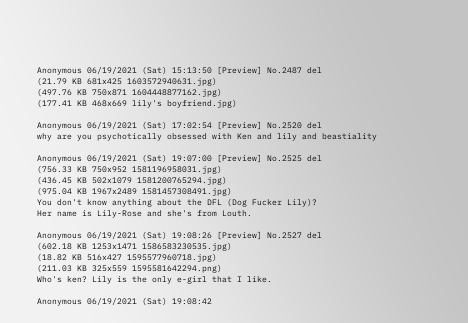Anonymous 06/19/2021 (Sat) 15:13:50 [Preview] No.2487 del
(21.79 KB 681x425 1603572940631.jpg)
(497.76 KB 750x871 1604448877162.jpg)
(177.41 KB 468x669 lily's boyfriend.jpg)

Anonymous 06/19/2021 (Sat) 17:02:54 [Preview] No.2520 del
why are you psychotically obsessed with Ken and lily and beastiality

Anonymous 06/19/2021 (Sat) 19:07:00 [Preview] No.2525 del
(756.33 KB 750x952 1581196958031.jpg)
(436.45 KB 502x1079 1581200765294.jpg)
(975.04 KB 1967x2489 1581457308491.jpg)
You don't know anything about the DFL (Dog Fucker Lily)?
Her name is Lily-Rose and she's from Louth.

Anonymous 06/19/2021 (Sat) 19:08:26 [Preview] No.2527 del
(602.18 KB 1253x1471 1586583230535.jpg)
(18.82 KB 516x427 1595577960718.jpg)
(211.03 KB 325x559 1595581642294.png)
Who's ken? Lily is the only e-girl that I like.

Anonymous 06/19/2021 (Sat) 19:08:42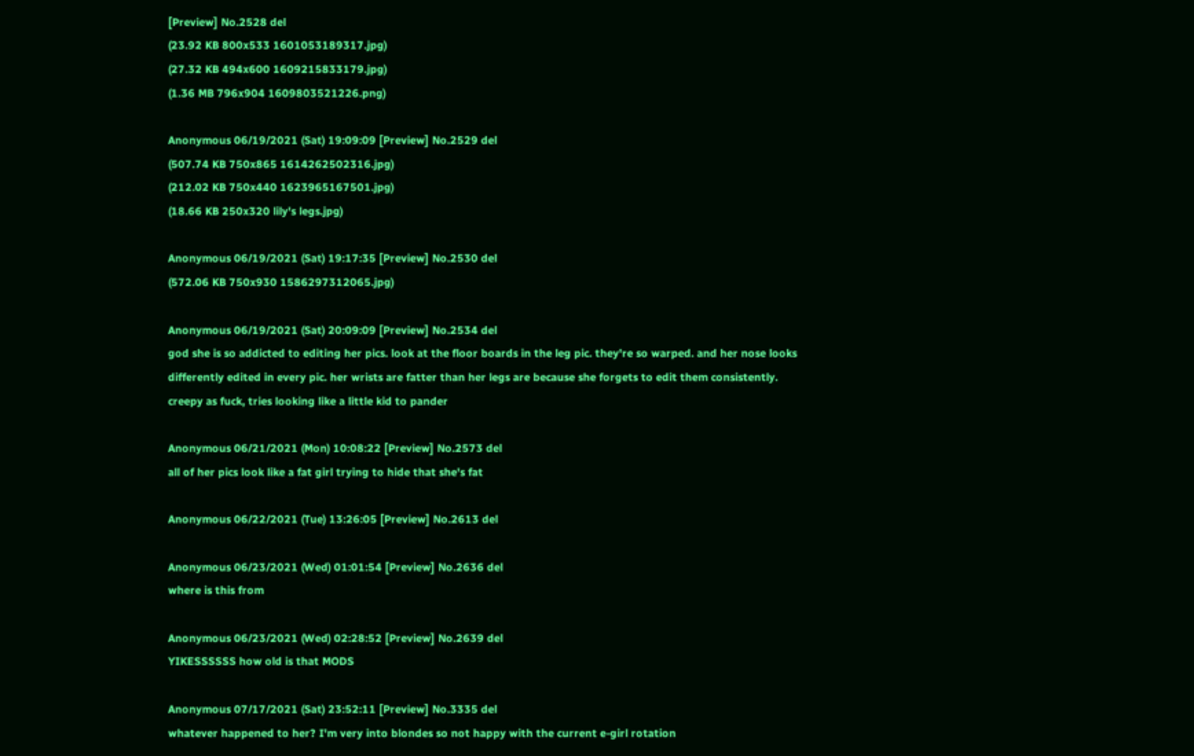[Preview] No.2528 del
(23.92 KB 800x533 1601053189317.jpg)
(27.32 KB 494x600 1609215833179.jpg)
(1.36 MB 796x904 1609803521226.png)

Anonymous 06/19/2021 (Sat) 19:09:09 [Preview] No.2529 del
(507.74 KB 750x865 1614262502316.jpg)
(212.02 KB 750x440 1623965167501.jpg)
(18.66 KB 250x320 lily's legs.jpg)

Anonymous 06/19/2021 (Sat) 19:17:35 [Preview] No.2530 del
(572.06 KB 750x930 1586297312065.jpg)

Anonymous 06/19/2021 (Sat) 20:09:09 [Preview] No.2534 del
god she is so addicted to editing her pics. look at the floor boards in the leg pic. they're so warped. and her nose looks differently edited in every pic. her wrists are fatter than her legs are because she forgets to edit them consistently. creepy as fuck, tries looking like a little kid to pander

Anonymous 06/21/2021 (Mon) 10:08:22 [Preview] No.2573 del
all of her pics look like a fat girl trying to hide that she's fat

Anonymous 06/22/2021 (Tue) 13:26:05 [Preview] No.2613 del

Anonymous 06/23/2021 (Wed) 01:01:54 [Preview] No.2636 del
where is this from

Anonymous 06/23/2021 (Wed) 02:28:52 [Preview] No.2639 del
YIKESSSSSS how old is that MODS

Anonymous 07/17/2021 (Sat) 23:52:11 [Preview] No.3335 del
whatever happened to her? I'm very into blondes so not happy with the current e-girl rotation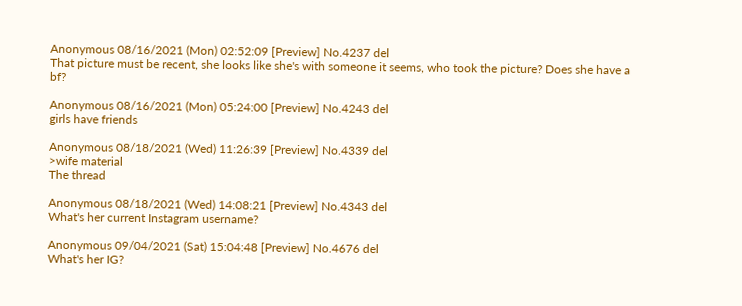Anonymous 08/16/2021 (Mon) 02:52:09 [Preview] No.4237 del
That picture must be recent, she looks like she's with someone it seems, who took the picture? Does she have a bf?

Anonymous 08/16/2021 (Mon) 05:24:00 [Preview] No.4243 del
girls have friends

Anonymous 08/18/2021 (Wed) 11:26:39 [Preview] No.4339 del
>wife material
The thread

Anonymous 08/18/2021 (Wed) 14:08:21 [Preview] No.4343 del
What's her current Instagram username?

Anonymous 09/04/2021 (Sat) 15:04:48 [Preview] No.4676 del
What's her IG?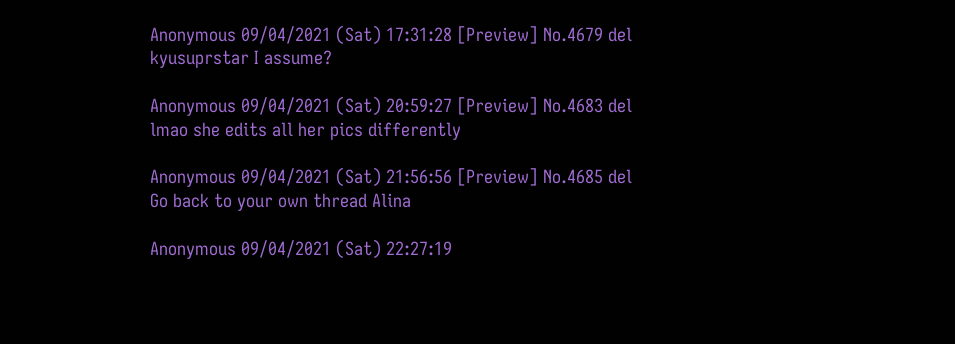Anonymous 09/04/2021 (Sat) 17:31:28 [Preview] No.4679 del
kyusuprstar I assume?

Anonymous 09/04/2021 (Sat) 20:59:27 [Preview] No.4683 del
lmao she edits all her pics differently

Anonymous 09/04/2021 (Sat) 21:56:56 [Preview] No.4685 del
Go back to your own thread Alina

Anonymous 09/04/2021 (Sat) 22:27:19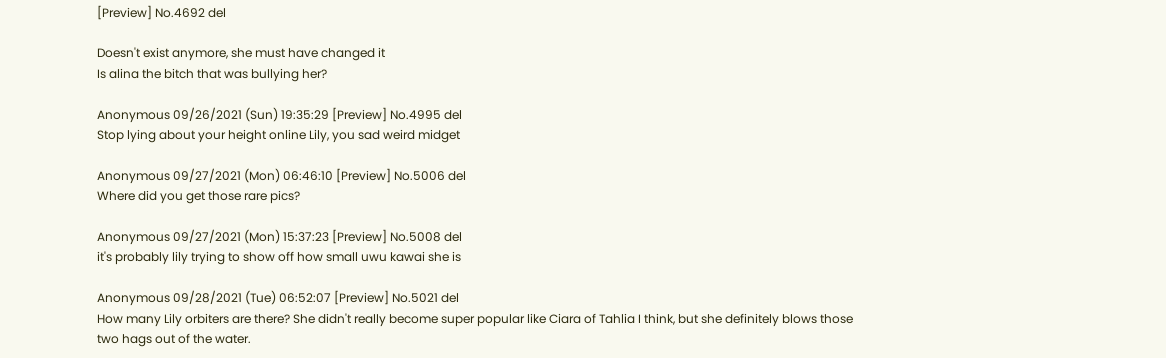[Preview] No.4692 del

Doesn't exist anymore, she must have changed it
Is alina the bitch that was bullying her?

Anonymous 09/26/2021 (Sun) 19:35:29 [Preview] No.4995 del
Stop lying about your height online Lily, you sad weird midget

Anonymous 09/27/2021 (Mon) 06:46:10 [Preview] No.5006 del
Where did you get those rare pics?

Anonymous 09/27/2021 (Mon) 15:37:23 [Preview] No.5008 del
it's probably lily trying to show off how small uwu kawai she is

Anonymous 09/28/2021 (Tue) 06:52:07 [Preview] No.5021 del
How many Lily orbiters are there? She didn't really become super popular like Ciara of Tahlia I think, but she definitely blows those two hags out of the water.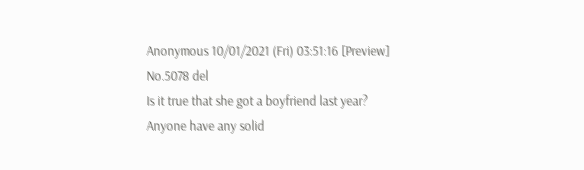Anonymous 10/01/2021 (Fri) 03:51:16 [Preview] No.5078 del
Is it true that she got a boyfriend last year? Anyone have any solid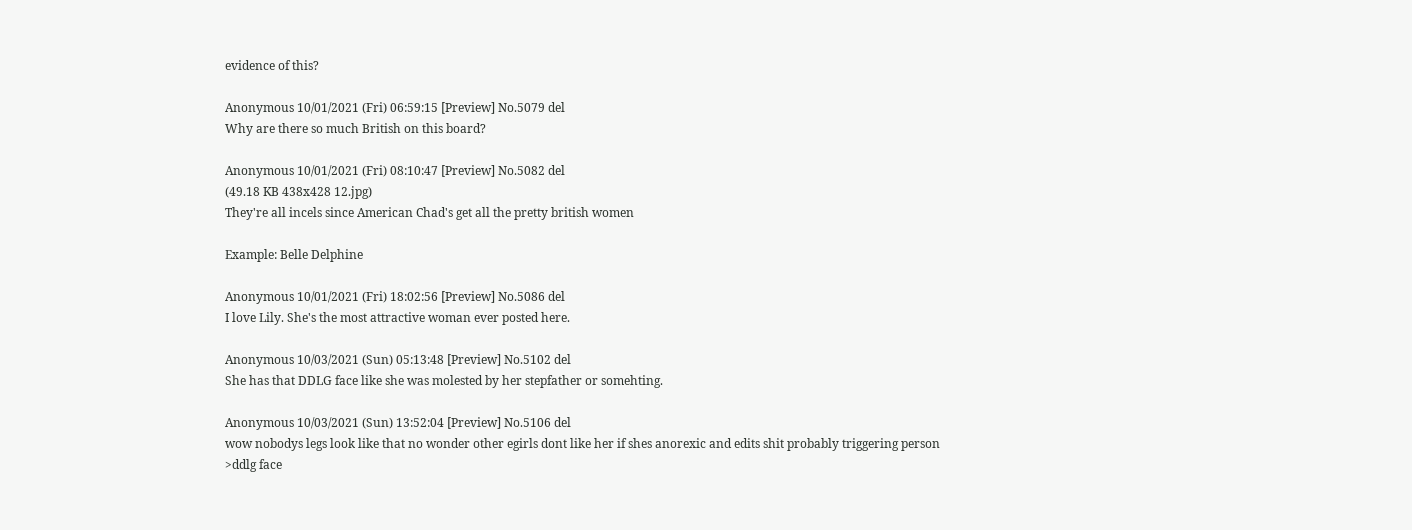evidence of this?

Anonymous 10/01/2021 (Fri) 06:59:15 [Preview] No.5079 del
Why are there so much British on this board?

Anonymous 10/01/2021 (Fri) 08:10:47 [Preview] No.5082 del
(49.18 KB 438x428 12.jpg)
They're all incels since American Chad's get all the pretty british women

Example: Belle Delphine

Anonymous 10/01/2021 (Fri) 18:02:56 [Preview] No.5086 del
I love Lily. She's the most attractive woman ever posted here.

Anonymous 10/03/2021 (Sun) 05:13:48 [Preview] No.5102 del
She has that DDLG face like she was molested by her stepfather or somehting.

Anonymous 10/03/2021 (Sun) 13:52:04 [Preview] No.5106 del
wow nobodys legs look like that no wonder other egirls dont like her if shes anorexic and edits shit probably triggering person
>ddlg face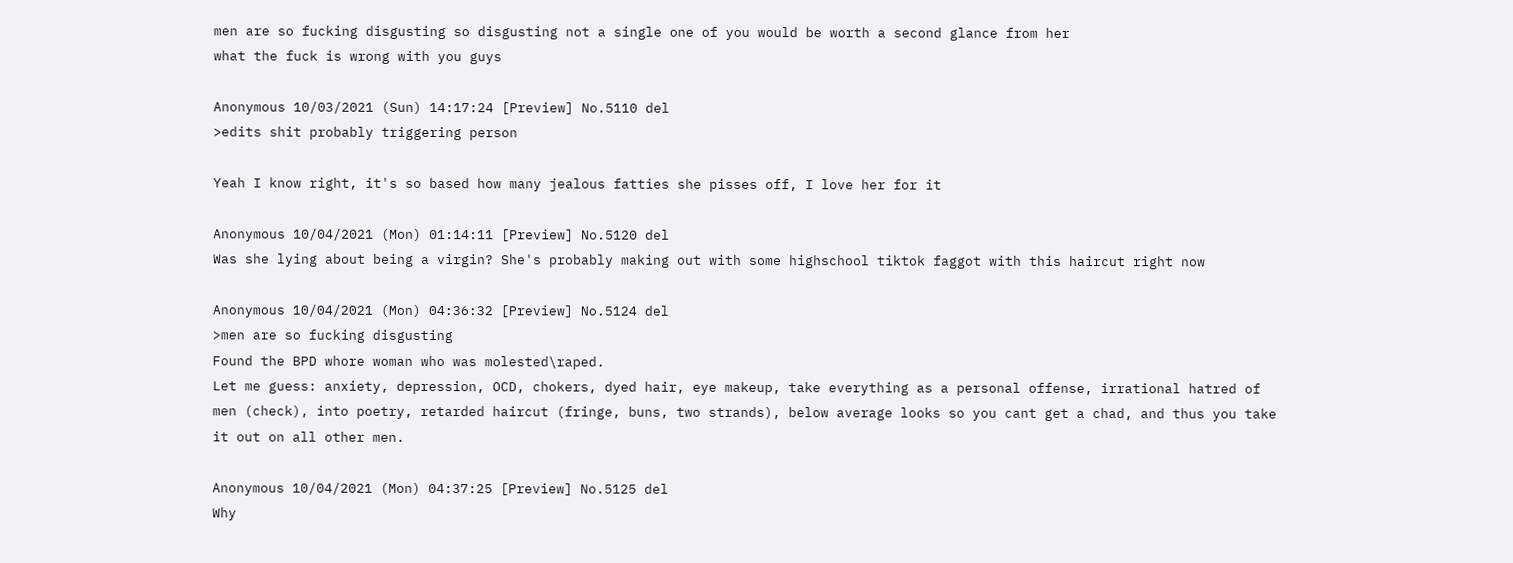men are so fucking disgusting so disgusting not a single one of you would be worth a second glance from her
what the fuck is wrong with you guys

Anonymous 10/03/2021 (Sun) 14:17:24 [Preview] No.5110 del
>edits shit probably triggering person

Yeah I know right, it's so based how many jealous fatties she pisses off, I love her for it

Anonymous 10/04/2021 (Mon) 01:14:11 [Preview] No.5120 del
Was she lying about being a virgin? She's probably making out with some highschool tiktok faggot with this haircut right now

Anonymous 10/04/2021 (Mon) 04:36:32 [Preview] No.5124 del
>men are so fucking disgusting
Found the BPD whore woman who was molested\raped.
Let me guess: anxiety, depression, OCD, chokers, dyed hair, eye makeup, take everything as a personal offense, irrational hatred of men (check), into poetry, retarded haircut (fringe, buns, two strands), below average looks so you cant get a chad, and thus you take it out on all other men.

Anonymous 10/04/2021 (Mon) 04:37:25 [Preview] No.5125 del
Why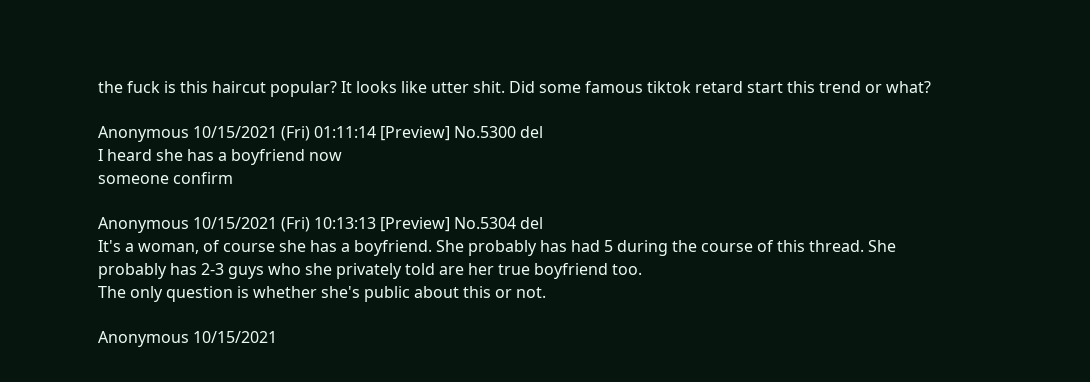the fuck is this haircut popular? It looks like utter shit. Did some famous tiktok retard start this trend or what?

Anonymous 10/15/2021 (Fri) 01:11:14 [Preview] No.5300 del
I heard she has a boyfriend now
someone confirm

Anonymous 10/15/2021 (Fri) 10:13:13 [Preview] No.5304 del
It's a woman, of course she has a boyfriend. She probably has had 5 during the course of this thread. She probably has 2-3 guys who she privately told are her true boyfriend too.
The only question is whether she's public about this or not.

Anonymous 10/15/2021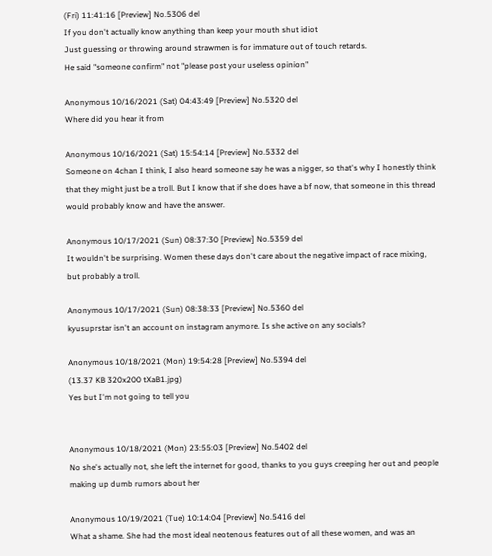(Fri) 11:41:16 [Preview] No.5306 del
If you don't actually know anything than keep your mouth shut idiot
Just guessing or throwing around strawmen is for immature out of touch retards.
He said "someone confirm" not "please post your useless opinion"

Anonymous 10/16/2021 (Sat) 04:43:49 [Preview] No.5320 del
Where did you hear it from

Anonymous 10/16/2021 (Sat) 15:54:14 [Preview] No.5332 del
Someone on 4chan I think, I also heard someone say he was a nigger, so that's why I honestly think that they might just be a troll. But I know that if she does have a bf now, that someone in this thread would probably know and have the answer.

Anonymous 10/17/2021 (Sun) 08:37:30 [Preview] No.5359 del
It wouldn't be surprising. Women these days don't care about the negative impact of race mixing, but probably a troll.

Anonymous 10/17/2021 (Sun) 08:38:33 [Preview] No.5360 del
kyusuprstar isn't an account on instagram anymore. Is she active on any socials?

Anonymous 10/18/2021 (Mon) 19:54:28 [Preview] No.5394 del
(13.37 KB 320x200 tXaB1.jpg)
Yes but I'm not going to tell you


Anonymous 10/18/2021 (Mon) 23:55:03 [Preview] No.5402 del
No she's actually not, she left the internet for good, thanks to you guys creeping her out and people making up dumb rumors about her

Anonymous 10/19/2021 (Tue) 10:14:04 [Preview] No.5416 del
What a shame. She had the most ideal neotenous features out of all these women, and was an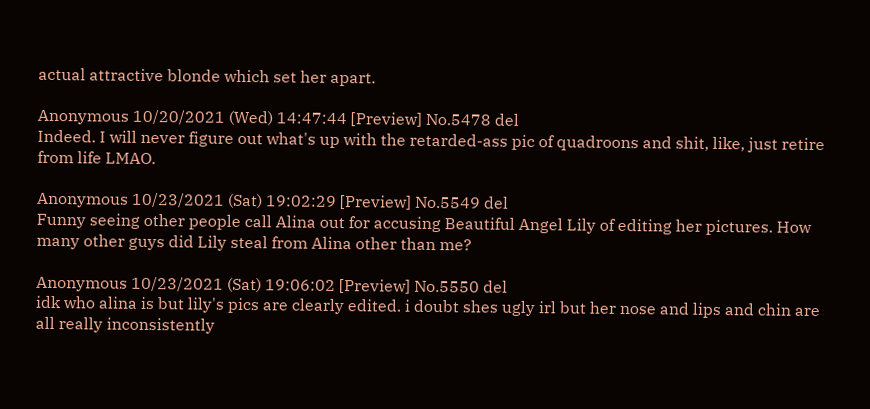actual attractive blonde which set her apart.

Anonymous 10/20/2021 (Wed) 14:47:44 [Preview] No.5478 del
Indeed. I will never figure out what's up with the retarded-ass pic of quadroons and shit, like, just retire from life LMAO.

Anonymous 10/23/2021 (Sat) 19:02:29 [Preview] No.5549 del
Funny seeing other people call Alina out for accusing Beautiful Angel Lily of editing her pictures. How many other guys did Lily steal from Alina other than me?

Anonymous 10/23/2021 (Sat) 19:06:02 [Preview] No.5550 del
idk who alina is but lily's pics are clearly edited. i doubt shes ugly irl but her nose and lips and chin are all really inconsistently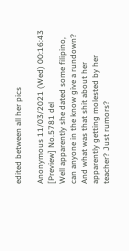edited between all her pics

Anonymous 11/03/2021 (Wed) 00:16:43 [Preview] No.5781 del
Well apparently she dated some filipino, can anyone in the know give a rundown? And what was that shit about her apparently getting molested by her teacher? Just rumors?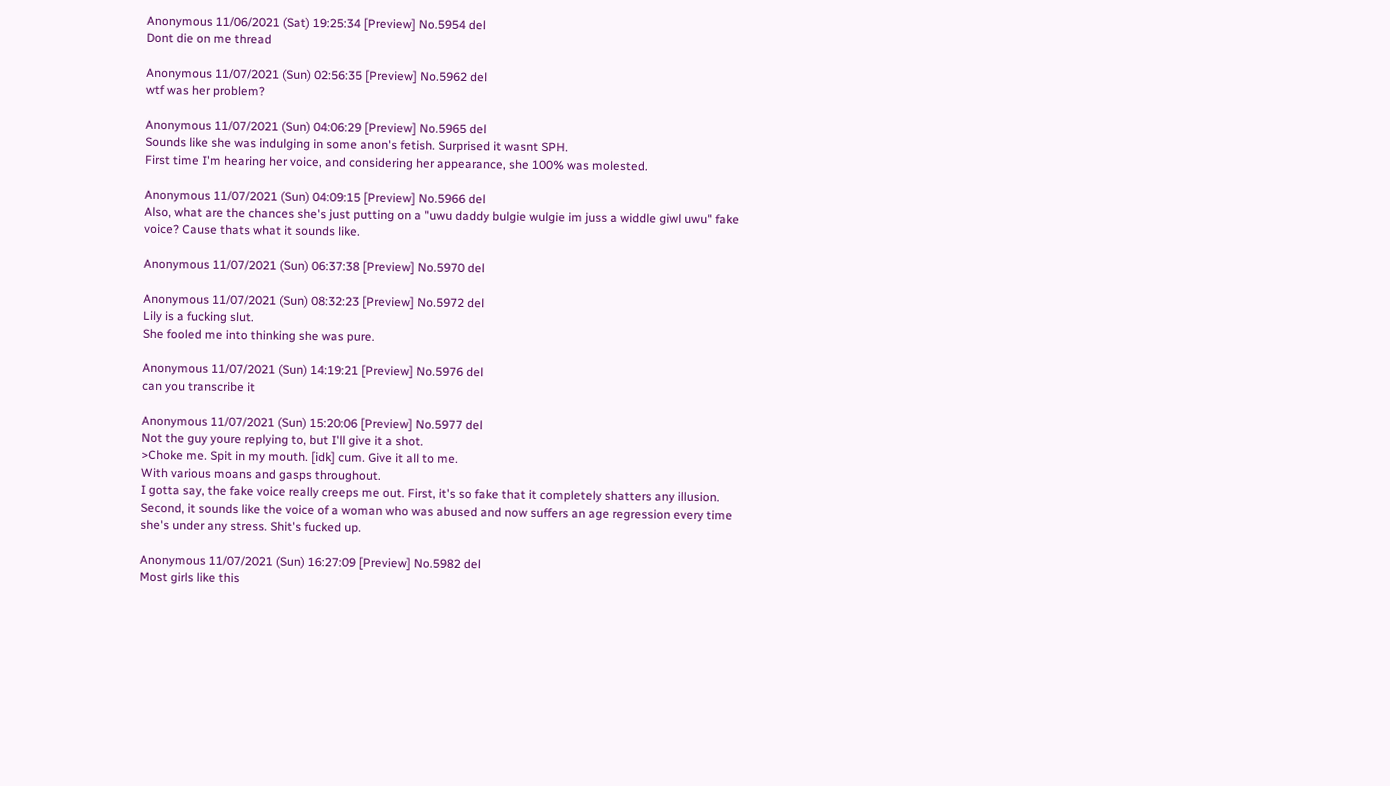Anonymous 11/06/2021 (Sat) 19:25:34 [Preview] No.5954 del
Dont die on me thread

Anonymous 11/07/2021 (Sun) 02:56:35 [Preview] No.5962 del
wtf was her problem?

Anonymous 11/07/2021 (Sun) 04:06:29 [Preview] No.5965 del
Sounds like she was indulging in some anon's fetish. Surprised it wasnt SPH.
First time I'm hearing her voice, and considering her appearance, she 100% was molested.

Anonymous 11/07/2021 (Sun) 04:09:15 [Preview] No.5966 del
Also, what are the chances she's just putting on a "uwu daddy bulgie wulgie im juss a widdle giwl uwu" fake voice? Cause thats what it sounds like.

Anonymous 11/07/2021 (Sun) 06:37:38 [Preview] No.5970 del

Anonymous 11/07/2021 (Sun) 08:32:23 [Preview] No.5972 del
Lily is a fucking slut.
She fooled me into thinking she was pure.

Anonymous 11/07/2021 (Sun) 14:19:21 [Preview] No.5976 del
can you transcribe it

Anonymous 11/07/2021 (Sun) 15:20:06 [Preview] No.5977 del
Not the guy youre replying to, but I'll give it a shot.
>Choke me. Spit in my mouth. [idk] cum. Give it all to me.
With various moans and gasps throughout.
I gotta say, the fake voice really creeps me out. First, it's so fake that it completely shatters any illusion. Second, it sounds like the voice of a woman who was abused and now suffers an age regression every time she's under any stress. Shit's fucked up.

Anonymous 11/07/2021 (Sun) 16:27:09 [Preview] No.5982 del
Most girls like this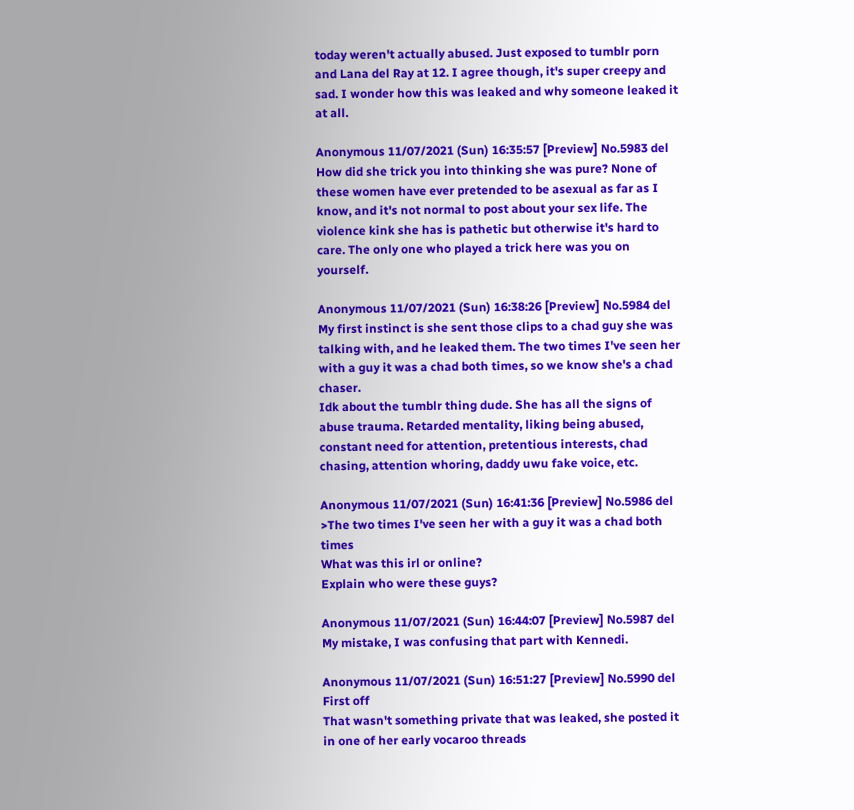today weren't actually abused. Just exposed to tumblr porn and Lana del Ray at 12. I agree though, it's super creepy and sad. I wonder how this was leaked and why someone leaked it at all.

Anonymous 11/07/2021 (Sun) 16:35:57 [Preview] No.5983 del
How did she trick you into thinking she was pure? None of these women have ever pretended to be asexual as far as I know, and it's not normal to post about your sex life. The violence kink she has is pathetic but otherwise it's hard to care. The only one who played a trick here was you on yourself.

Anonymous 11/07/2021 (Sun) 16:38:26 [Preview] No.5984 del
My first instinct is she sent those clips to a chad guy she was talking with, and he leaked them. The two times I've seen her with a guy it was a chad both times, so we know she's a chad chaser.
Idk about the tumblr thing dude. She has all the signs of abuse trauma. Retarded mentality, liking being abused, constant need for attention, pretentious interests, chad chasing, attention whoring, daddy uwu fake voice, etc.

Anonymous 11/07/2021 (Sun) 16:41:36 [Preview] No.5986 del
>The two times I've seen her with a guy it was a chad both times
What was this irl or online?
Explain who were these guys?

Anonymous 11/07/2021 (Sun) 16:44:07 [Preview] No.5987 del
My mistake, I was confusing that part with Kennedi.

Anonymous 11/07/2021 (Sun) 16:51:27 [Preview] No.5990 del
First off
That wasn't something private that was leaked, she posted it in one of her early vocaroo threads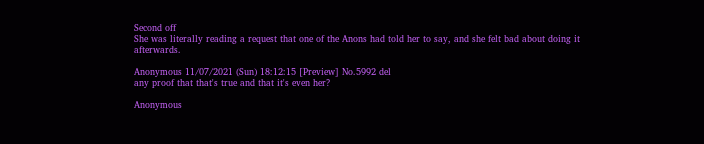Second off
She was literally reading a request that one of the Anons had told her to say, and she felt bad about doing it afterwards.

Anonymous 11/07/2021 (Sun) 18:12:15 [Preview] No.5992 del
any proof that that's true and that it's even her?

Anonymous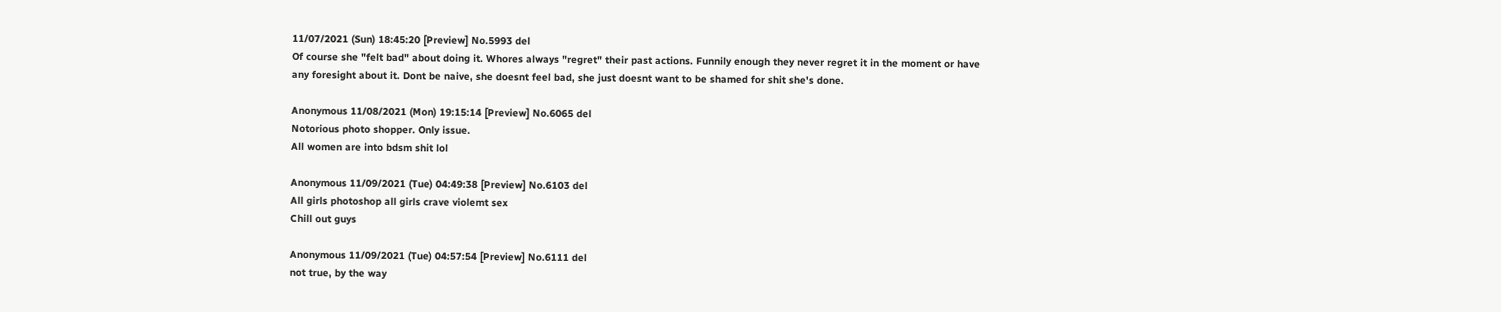11/07/2021 (Sun) 18:45:20 [Preview] No.5993 del
Of course she "felt bad" about doing it. Whores always "regret" their past actions. Funnily enough they never regret it in the moment or have any foresight about it. Dont be naive, she doesnt feel bad, she just doesnt want to be shamed for shit she's done.

Anonymous 11/08/2021 (Mon) 19:15:14 [Preview] No.6065 del
Notorious photo shopper. Only issue.
All women are into bdsm shit lol

Anonymous 11/09/2021 (Tue) 04:49:38 [Preview] No.6103 del
All girls photoshop all girls crave violemt sex
Chill out guys

Anonymous 11/09/2021 (Tue) 04:57:54 [Preview] No.6111 del
not true, by the way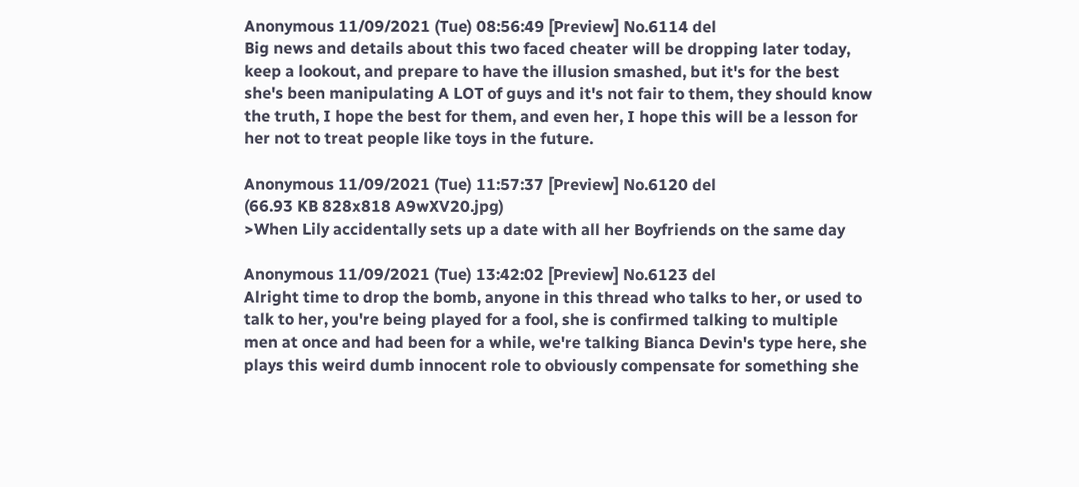Anonymous 11/09/2021 (Tue) 08:56:49 [Preview] No.6114 del
Big news and details about this two faced cheater will be dropping later today, keep a lookout, and prepare to have the illusion smashed, but it's for the best she's been manipulating A LOT of guys and it's not fair to them, they should know the truth, I hope the best for them, and even her, I hope this will be a lesson for her not to treat people like toys in the future.

Anonymous 11/09/2021 (Tue) 11:57:37 [Preview] No.6120 del
(66.93 KB 828x818 A9wXV20.jpg)
>When Lily accidentally sets up a date with all her Boyfriends on the same day

Anonymous 11/09/2021 (Tue) 13:42:02 [Preview] No.6123 del
Alright time to drop the bomb, anyone in this thread who talks to her, or used to talk to her, you're being played for a fool, she is confirmed talking to multiple men at once and had been for a while, we're talking Bianca Devin's type here, she plays this weird dumb innocent role to obviously compensate for something she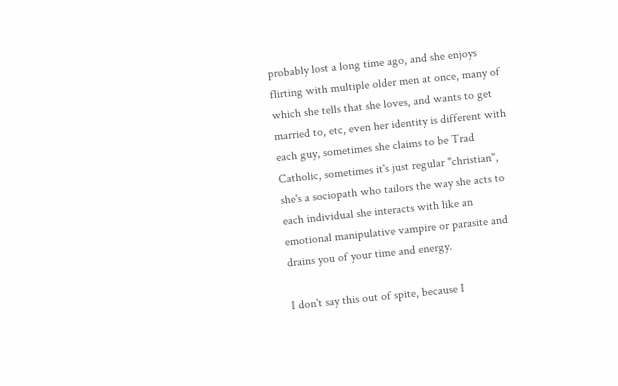probably lost a long time ago, and she enjoys flirting with multiple older men at once, many of which she tells that she loves, and wants to get married to, etc, even her identity is different with each guy, sometimes she claims to be Trad Catholic, sometimes it's just regular "christian", she's a sociopath who tailors the way she acts to each individual she interacts with like an emotional manipulative vampire or parasite and drains you of your time and energy.

I don't say this out of spite, because I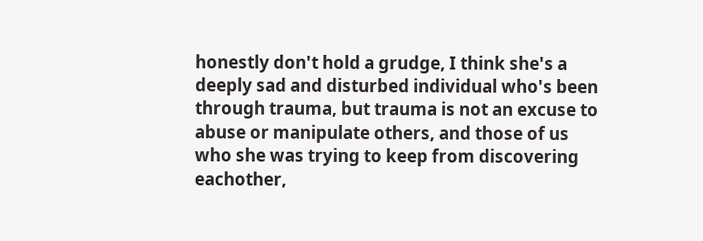honestly don't hold a grudge, I think she's a deeply sad and disturbed individual who's been through trauma, but trauma is not an excuse to abuse or manipulate others, and those of us who she was trying to keep from discovering eachother,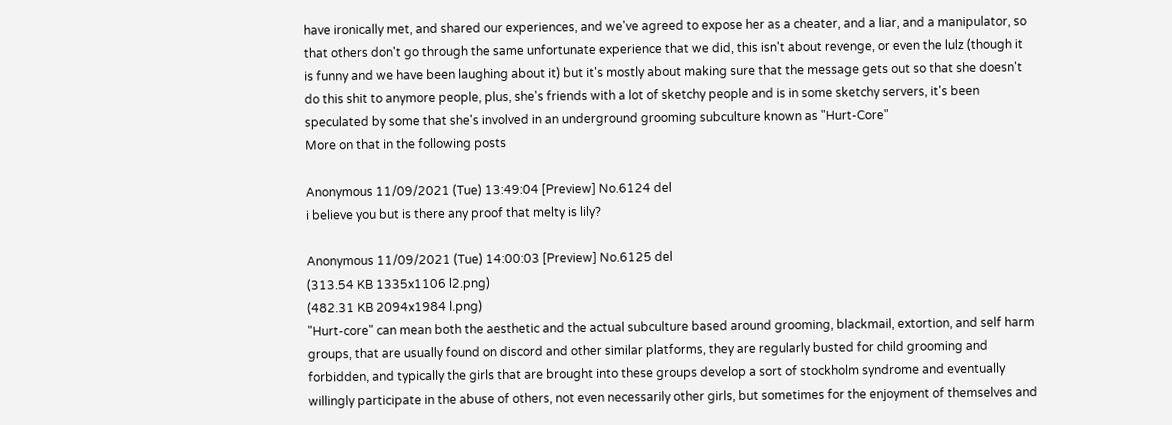have ironically met, and shared our experiences, and we've agreed to expose her as a cheater, and a liar, and a manipulator, so that others don't go through the same unfortunate experience that we did, this isn't about revenge, or even the lulz (though it is funny and we have been laughing about it) but it's mostly about making sure that the message gets out so that she doesn't do this shit to anymore people, plus, she's friends with a lot of sketchy people and is in some sketchy servers, it's been speculated by some that she's involved in an underground grooming subculture known as "Hurt-Core"
More on that in the following posts

Anonymous 11/09/2021 (Tue) 13:49:04 [Preview] No.6124 del
i believe you but is there any proof that melty is lily?

Anonymous 11/09/2021 (Tue) 14:00:03 [Preview] No.6125 del
(313.54 KB 1335x1106 l2.png)
(482.31 KB 2094x1984 l.png)
"Hurt-core" can mean both the aesthetic and the actual subculture based around grooming, blackmail, extortion, and self harm groups, that are usually found on discord and other similar platforms, they are regularly busted for child grooming and forbidden, and typically the girls that are brought into these groups develop a sort of stockholm syndrome and eventually willingly participate in the abuse of others, not even necessarily other girls, but sometimes for the enjoyment of themselves and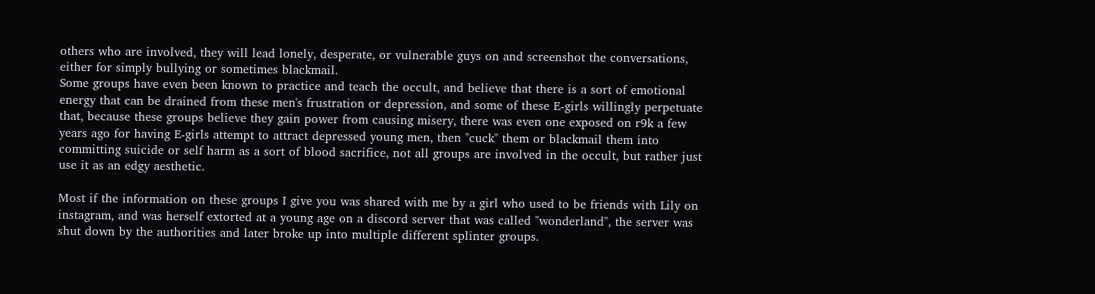others who are involved, they will lead lonely, desperate, or vulnerable guys on and screenshot the conversations, either for simply bullying or sometimes blackmail.
Some groups have even been known to practice and teach the occult, and believe that there is a sort of emotional energy that can be drained from these men's frustration or depression, and some of these E-girls willingly perpetuate that, because these groups believe they gain power from causing misery, there was even one exposed on r9k a few years ago for having E-girls attempt to attract depressed young men, then "cuck" them or blackmail them into committing suicide or self harm as a sort of blood sacrifice, not all groups are involved in the occult, but rather just use it as an edgy aesthetic.

Most if the information on these groups I give you was shared with me by a girl who used to be friends with Lily on instagram, and was herself extorted at a young age on a discord server that was called "wonderland", the server was shut down by the authorities and later broke up into multiple different splinter groups.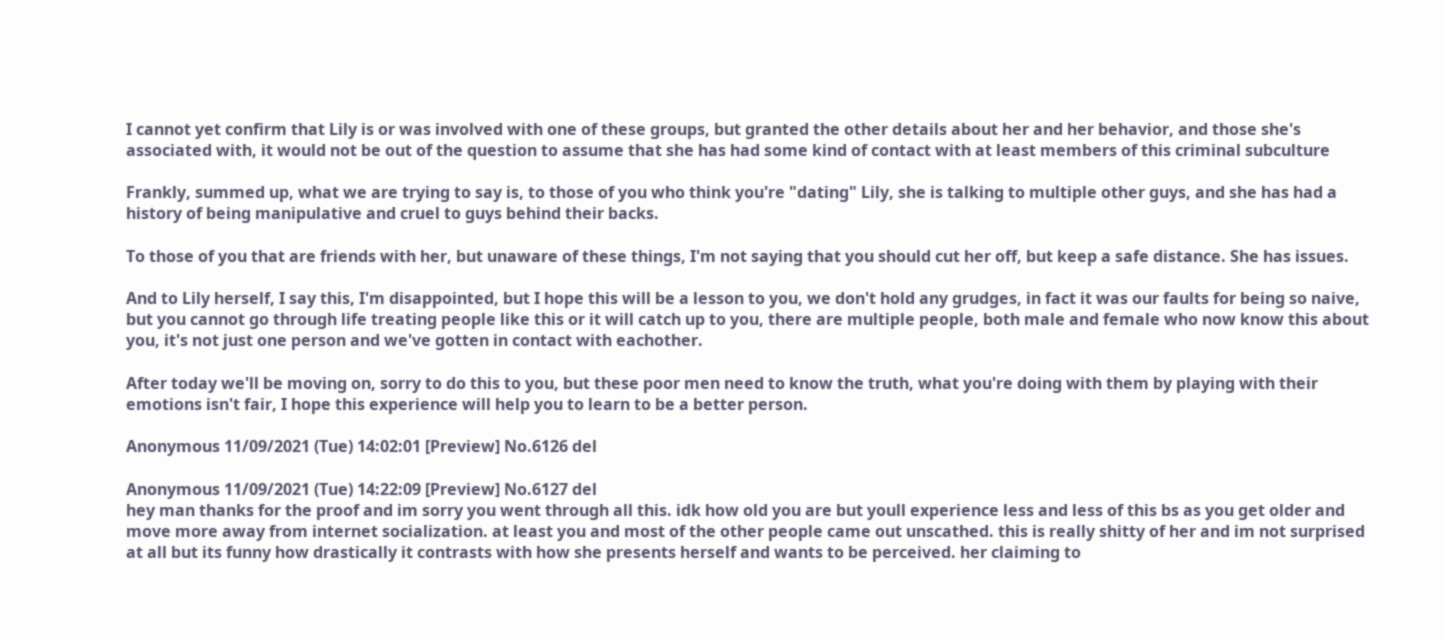I cannot yet confirm that Lily is or was involved with one of these groups, but granted the other details about her and her behavior, and those she's associated with, it would not be out of the question to assume that she has had some kind of contact with at least members of this criminal subculture

Frankly, summed up, what we are trying to say is, to those of you who think you're "dating" Lily, she is talking to multiple other guys, and she has had a history of being manipulative and cruel to guys behind their backs.

To those of you that are friends with her, but unaware of these things, I'm not saying that you should cut her off, but keep a safe distance. She has issues.

And to Lily herself, I say this, I'm disappointed, but I hope this will be a lesson to you, we don't hold any grudges, in fact it was our faults for being so naive, but you cannot go through life treating people like this or it will catch up to you, there are multiple people, both male and female who now know this about you, it's not just one person and we've gotten in contact with eachother.

After today we'll be moving on, sorry to do this to you, but these poor men need to know the truth, what you're doing with them by playing with their emotions isn't fair, I hope this experience will help you to learn to be a better person.

Anonymous 11/09/2021 (Tue) 14:02:01 [Preview] No.6126 del

Anonymous 11/09/2021 (Tue) 14:22:09 [Preview] No.6127 del
hey man thanks for the proof and im sorry you went through all this. idk how old you are but youll experience less and less of this bs as you get older and move more away from internet socialization. at least you and most of the other people came out unscathed. this is really shitty of her and im not surprised at all but its funny how drastically it contrasts with how she presents herself and wants to be perceived. her claiming to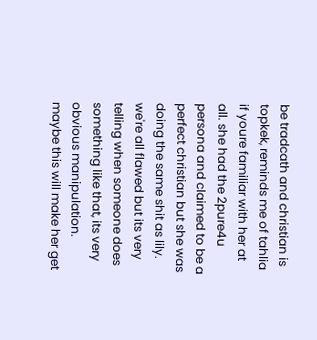be tradcath and christian is topkek, reminds me of tahlia if youre familiar with her at all. she had the 2pure4u persona and claimed to be a perfect christian but she was doing the same shit as lily. we're all flawed but its very telling when someone does something like that, its very obvious manipulation. maybe this will make her get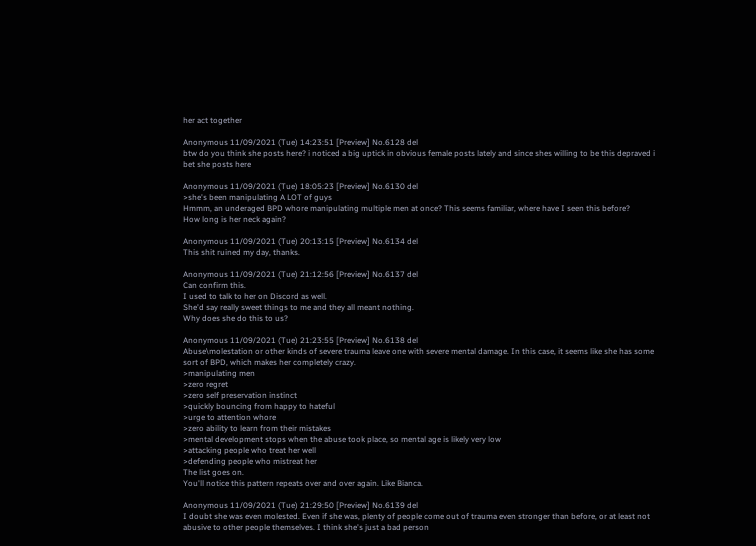her act together

Anonymous 11/09/2021 (Tue) 14:23:51 [Preview] No.6128 del
btw do you think she posts here? i noticed a big uptick in obvious female posts lately and since shes willing to be this depraved i bet she posts here

Anonymous 11/09/2021 (Tue) 18:05:23 [Preview] No.6130 del
>she's been manipulating A LOT of guys
Hmmm, an underaged BPD whore manipulating multiple men at once? This seems familiar, where have I seen this before?
How long is her neck again?

Anonymous 11/09/2021 (Tue) 20:13:15 [Preview] No.6134 del
This shit ruined my day, thanks.

Anonymous 11/09/2021 (Tue) 21:12:56 [Preview] No.6137 del
Can confirm this.
I used to talk to her on Discord as well.
She'd say really sweet things to me and they all meant nothing.
Why does she do this to us?

Anonymous 11/09/2021 (Tue) 21:23:55 [Preview] No.6138 del
Abuse\molestation or other kinds of severe trauma leave one with severe mental damage. In this case, it seems like she has some sort of BPD, which makes her completely crazy.
>manipulating men
>zero regret
>zero self preservation instinct
>quickly bouncing from happy to hateful
>urge to attention whore
>zero ability to learn from their mistakes
>mental development stops when the abuse took place, so mental age is likely very low
>attacking people who treat her well
>defending people who mistreat her
The list goes on.
You'll notice this pattern repeats over and over again. Like Bianca.

Anonymous 11/09/2021 (Tue) 21:29:50 [Preview] No.6139 del
I doubt she was even molested. Even if she was, plenty of people come out of trauma even stronger than before, or at least not abusive to other people themselves. I think she's just a bad person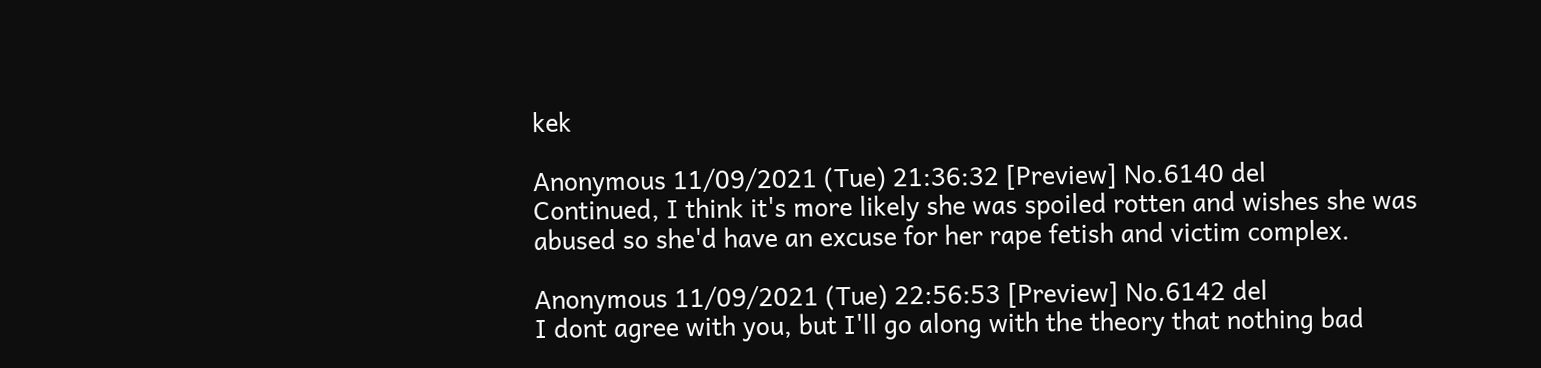kek

Anonymous 11/09/2021 (Tue) 21:36:32 [Preview] No.6140 del
Continued, I think it's more likely she was spoiled rotten and wishes she was abused so she'd have an excuse for her rape fetish and victim complex.

Anonymous 11/09/2021 (Tue) 22:56:53 [Preview] No.6142 del
I dont agree with you, but I'll go along with the theory that nothing bad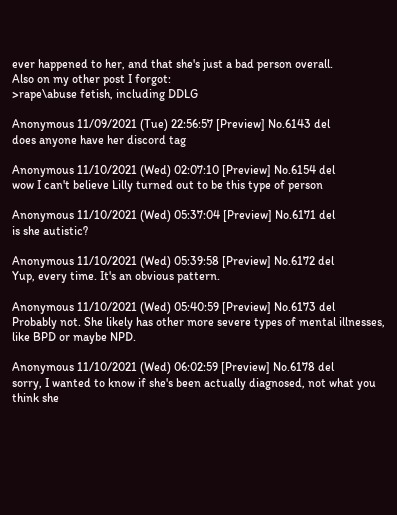ever happened to her, and that she's just a bad person overall.
Also on my other post I forgot:
>rape\abuse fetish, including DDLG

Anonymous 11/09/2021 (Tue) 22:56:57 [Preview] No.6143 del
does anyone have her discord tag

Anonymous 11/10/2021 (Wed) 02:07:10 [Preview] No.6154 del
wow I can't believe Lilly turned out to be this type of person

Anonymous 11/10/2021 (Wed) 05:37:04 [Preview] No.6171 del
is she autistic?

Anonymous 11/10/2021 (Wed) 05:39:58 [Preview] No.6172 del
Yup, every time. It's an obvious pattern.

Anonymous 11/10/2021 (Wed) 05:40:59 [Preview] No.6173 del
Probably not. She likely has other more severe types of mental illnesses, like BPD or maybe NPD.

Anonymous 11/10/2021 (Wed) 06:02:59 [Preview] No.6178 del
sorry, I wanted to know if she's been actually diagnosed, not what you think she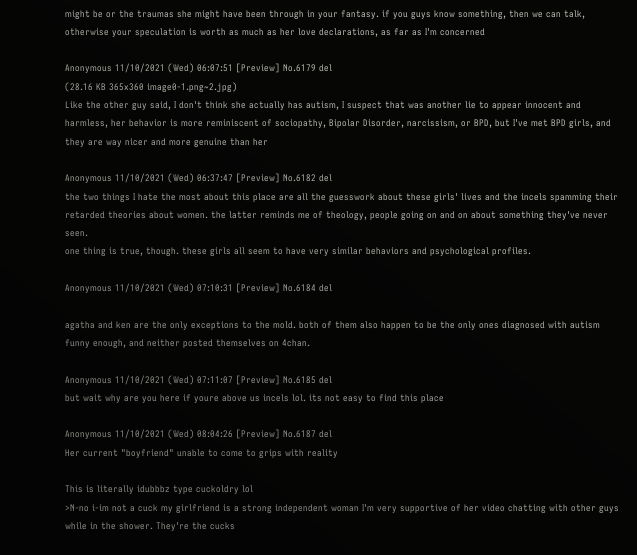might be or the traumas she might have been through in your fantasy. if you guys know something, then we can talk, otherwise your speculation is worth as much as her love declarations, as far as I'm concerned

Anonymous 11/10/2021 (Wed) 06:07:51 [Preview] No.6179 del
(28.16 KB 365x360 image0-1.png~2.jpg)
Like the other guy said, I don't think she actually has autism, I suspect that was another lie to appear innocent and harmless, her behavior is more reminiscent of sociopathy, Bipolar Disorder, narcissism, or BPD, but I've met BPD girls, and they are way nicer and more genuine than her

Anonymous 11/10/2021 (Wed) 06:37:47 [Preview] No.6182 del
the two things I hate the most about this place are all the guesswork about these girls' lives and the incels spamming their retarded theories about women. the latter reminds me of theology, people going on and on about something they've never seen.
one thing is true, though. these girls all seem to have very similar behaviors and psychological profiles.

Anonymous 11/10/2021 (Wed) 07:10:31 [Preview] No.6184 del

agatha and ken are the only exceptions to the mold. both of them also happen to be the only ones diagnosed with autism funny enough, and neither posted themselves on 4chan.

Anonymous 11/10/2021 (Wed) 07:11:07 [Preview] No.6185 del
but wait why are you here if youre above us incels lol. its not easy to find this place

Anonymous 11/10/2021 (Wed) 08:04:26 [Preview] No.6187 del
Her current "boyfriend" unable to come to grips with reality

This is literally idubbbz type cuckoldry lol
>N-no i-im not a cuck my girlfriend is a strong independent woman I'm very supportive of her video chatting with other guys while in the shower. They're the cucks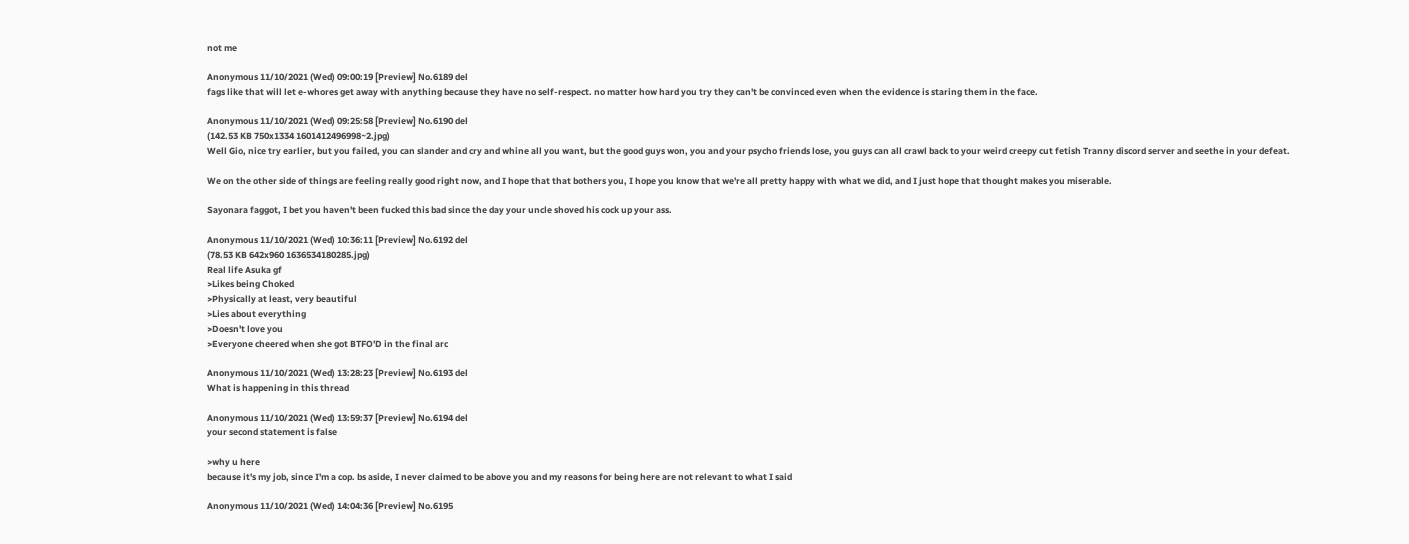not me

Anonymous 11/10/2021 (Wed) 09:00:19 [Preview] No.6189 del
fags like that will let e-whores get away with anything because they have no self-respect. no matter how hard you try they can't be convinced even when the evidence is staring them in the face.

Anonymous 11/10/2021 (Wed) 09:25:58 [Preview] No.6190 del
(142.53 KB 750x1334 1601412496998~2.jpg)
Well Gio, nice try earlier, but you failed, you can slander and cry and whine all you want, but the good guys won, you and your psycho friends lose, you guys can all crawl back to your weird creepy cut fetish Tranny discord server and seethe in your defeat.

We on the other side of things are feeling really good right now, and I hope that that bothers you, I hope you know that we're all pretty happy with what we did, and I just hope that thought makes you miserable.

Sayonara faggot, I bet you haven't been fucked this bad since the day your uncle shoved his cock up your ass.

Anonymous 11/10/2021 (Wed) 10:36:11 [Preview] No.6192 del
(78.53 KB 642x960 1636534180285.jpg)
Real life Asuka gf
>Likes being Choked
>Physically at least, very beautiful
>Lies about everything
>Doesn't love you
>Everyone cheered when she got BTFO'D in the final arc

Anonymous 11/10/2021 (Wed) 13:28:23 [Preview] No.6193 del
What is happening in this thread

Anonymous 11/10/2021 (Wed) 13:59:37 [Preview] No.6194 del
your second statement is false

>why u here
because it's my job, since I'm a cop. bs aside, I never claimed to be above you and my reasons for being here are not relevant to what I said

Anonymous 11/10/2021 (Wed) 14:04:36 [Preview] No.6195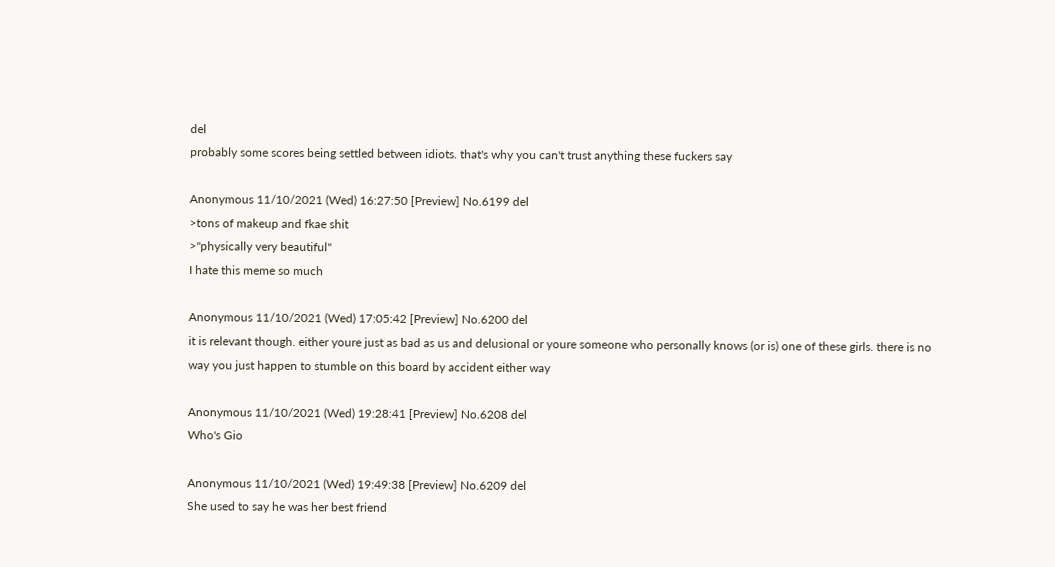del
probably some scores being settled between idiots. that's why you can't trust anything these fuckers say

Anonymous 11/10/2021 (Wed) 16:27:50 [Preview] No.6199 del
>tons of makeup and fkae shit
>"physically very beautiful"
I hate this meme so much

Anonymous 11/10/2021 (Wed) 17:05:42 [Preview] No.6200 del
it is relevant though. either youre just as bad as us and delusional or youre someone who personally knows (or is) one of these girls. there is no way you just happen to stumble on this board by accident either way

Anonymous 11/10/2021 (Wed) 19:28:41 [Preview] No.6208 del
Who's Gio

Anonymous 11/10/2021 (Wed) 19:49:38 [Preview] No.6209 del
She used to say he was her best friend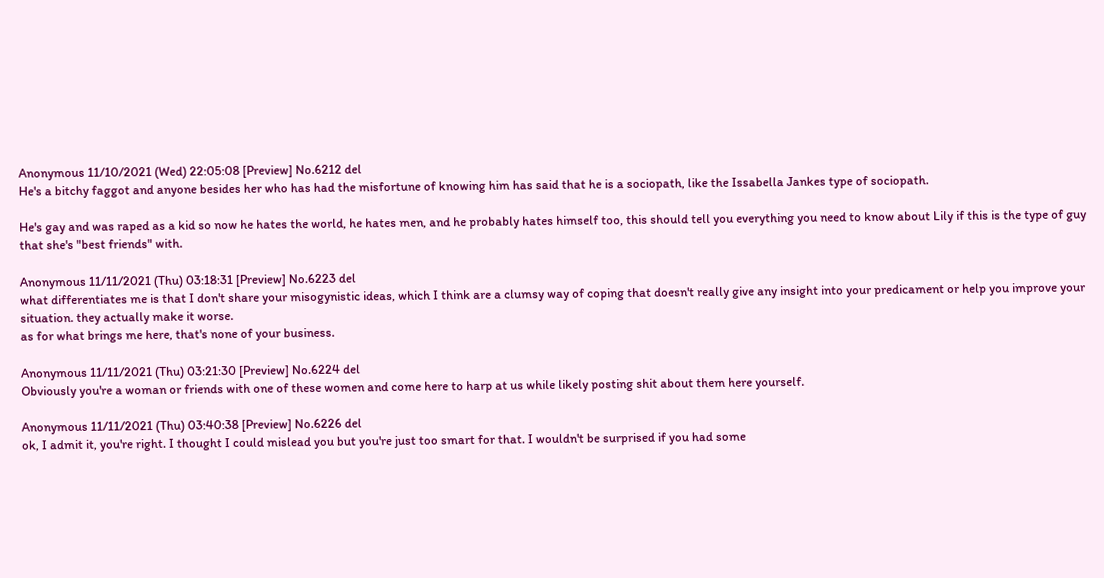Anonymous 11/10/2021 (Wed) 22:05:08 [Preview] No.6212 del
He's a bitchy faggot and anyone besides her who has had the misfortune of knowing him has said that he is a sociopath, like the Issabella Jankes type of sociopath.

He's gay and was raped as a kid so now he hates the world, he hates men, and he probably hates himself too, this should tell you everything you need to know about Lily if this is the type of guy that she's "best friends" with.

Anonymous 11/11/2021 (Thu) 03:18:31 [Preview] No.6223 del
what differentiates me is that I don't share your misogynistic ideas, which I think are a clumsy way of coping that doesn't really give any insight into your predicament or help you improve your situation. they actually make it worse.
as for what brings me here, that's none of your business.

Anonymous 11/11/2021 (Thu) 03:21:30 [Preview] No.6224 del
Obviously you're a woman or friends with one of these women and come here to harp at us while likely posting shit about them here yourself.

Anonymous 11/11/2021 (Thu) 03:40:38 [Preview] No.6226 del
ok, I admit it, you're right. I thought I could mislead you but you're just too smart for that. I wouldn't be surprised if you had some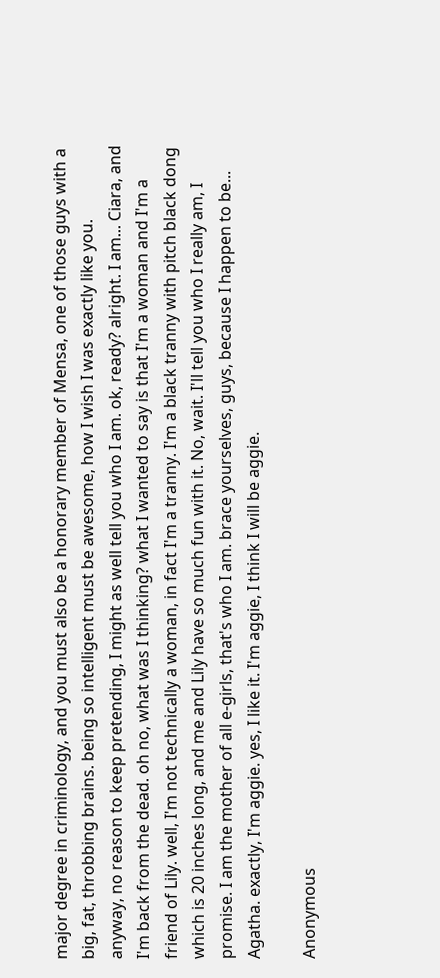major degree in criminology, and you must also be a honorary member of Mensa, one of those guys with a big, fat, throbbing brains. being so intelligent must be awesome, how I wish I was exactly like you.
anyway, no reason to keep pretending, I might as well tell you who I am. ok, ready? alright. I am... Ciara, and I'm back from the dead. oh no, what was I thinking? what I wanted to say is that I'm a woman and I'm a friend of Lily. well, I'm not technically a woman, in fact I'm a tranny. I'm a black tranny with pitch black dong which is 20 inches long, and me and Lily have so much fun with it. No, wait. I'll tell you who I really am, I promise. I am the mother of all e-girls, that's who I am. brace yourselves, guys, because I happen to be... Agatha. exactly, I'm aggie. yes, I like it. I'm aggie, I think I will be aggie.

Anonymous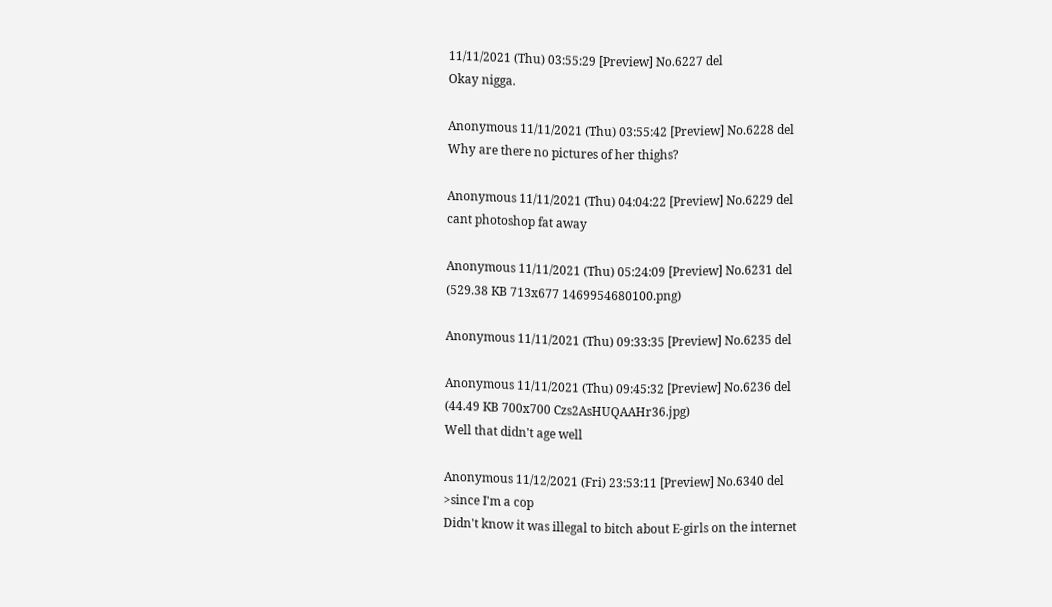11/11/2021 (Thu) 03:55:29 [Preview] No.6227 del
Okay nigga.

Anonymous 11/11/2021 (Thu) 03:55:42 [Preview] No.6228 del
Why are there no pictures of her thighs?

Anonymous 11/11/2021 (Thu) 04:04:22 [Preview] No.6229 del
cant photoshop fat away

Anonymous 11/11/2021 (Thu) 05:24:09 [Preview] No.6231 del
(529.38 KB 713x677 1469954680100.png)

Anonymous 11/11/2021 (Thu) 09:33:35 [Preview] No.6235 del

Anonymous 11/11/2021 (Thu) 09:45:32 [Preview] No.6236 del
(44.49 KB 700x700 Czs2AsHUQAAHr36.jpg)
Well that didn't age well

Anonymous 11/12/2021 (Fri) 23:53:11 [Preview] No.6340 del
>since I'm a cop
Didn't know it was illegal to bitch about E-girls on the internet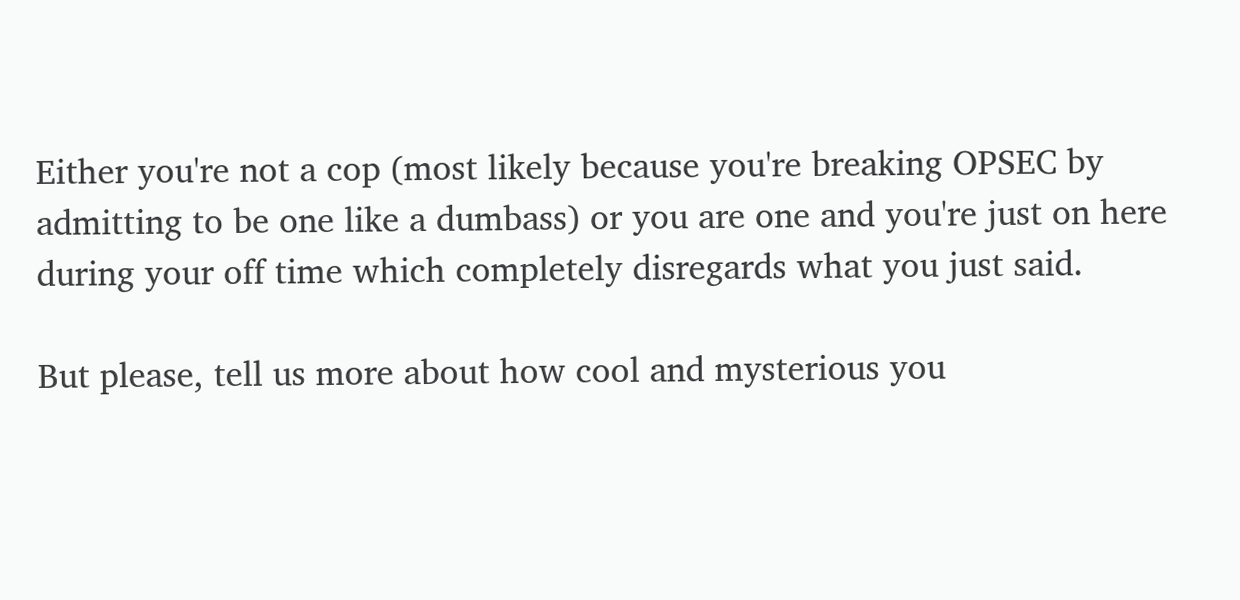Either you're not a cop (most likely because you're breaking OPSEC by admitting to be one like a dumbass) or you are one and you're just on here during your off time which completely disregards what you just said.

But please, tell us more about how cool and mysterious you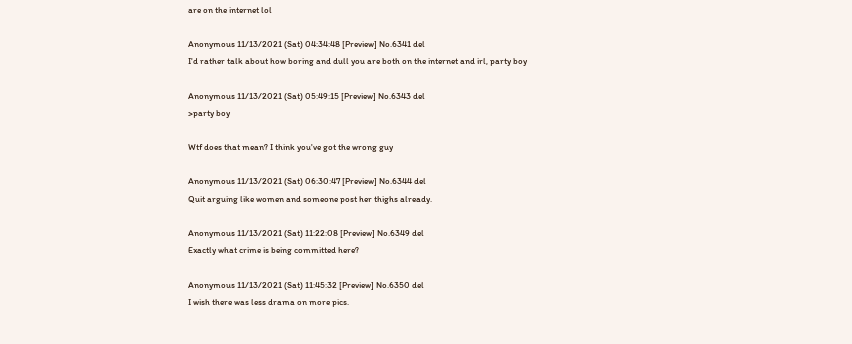are on the internet lol

Anonymous 11/13/2021 (Sat) 04:34:48 [Preview] No.6341 del
I'd rather talk about how boring and dull you are both on the internet and irl, party boy

Anonymous 11/13/2021 (Sat) 05:49:15 [Preview] No.6343 del
>party boy

Wtf does that mean? I think you've got the wrong guy

Anonymous 11/13/2021 (Sat) 06:30:47 [Preview] No.6344 del
Quit arguing like women and someone post her thighs already.

Anonymous 11/13/2021 (Sat) 11:22:08 [Preview] No.6349 del
Exactly what crime is being committed here?

Anonymous 11/13/2021 (Sat) 11:45:32 [Preview] No.6350 del
I wish there was less drama on more pics.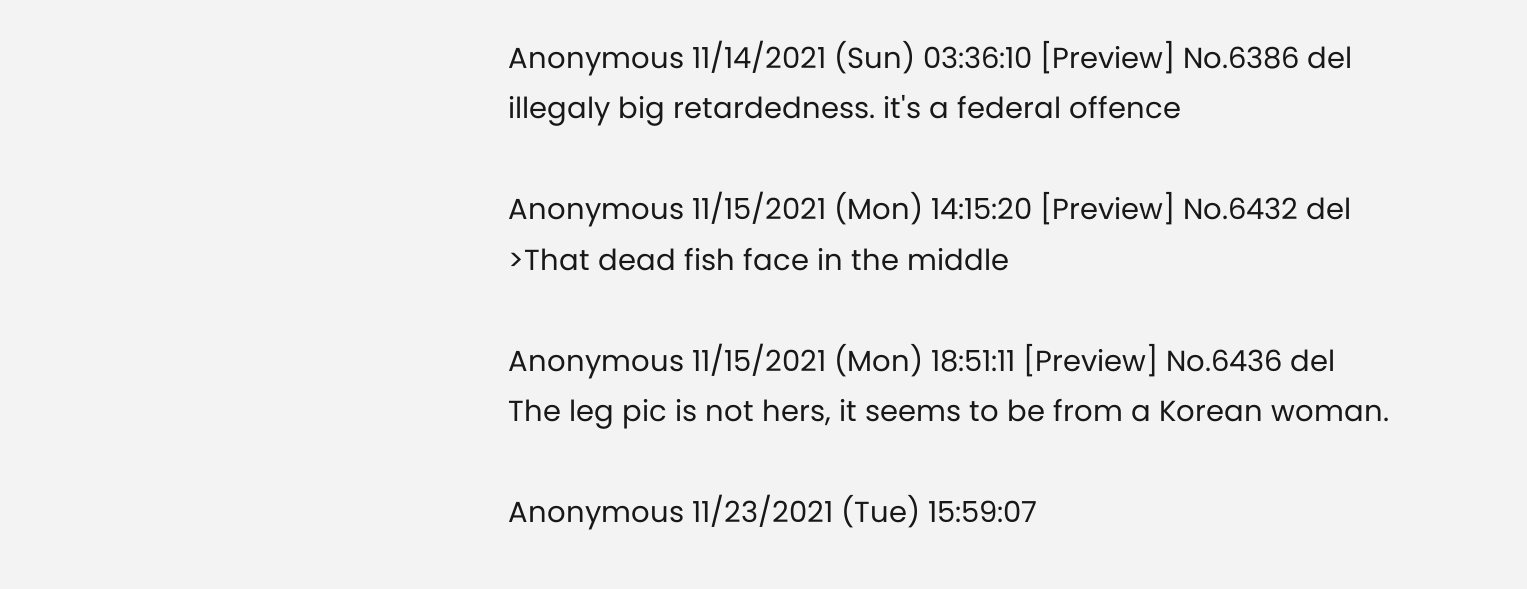Anonymous 11/14/2021 (Sun) 03:36:10 [Preview] No.6386 del
illegaly big retardedness. it's a federal offence

Anonymous 11/15/2021 (Mon) 14:15:20 [Preview] No.6432 del
>That dead fish face in the middle

Anonymous 11/15/2021 (Mon) 18:51:11 [Preview] No.6436 del
The leg pic is not hers, it seems to be from a Korean woman.

Anonymous 11/23/2021 (Tue) 15:59:07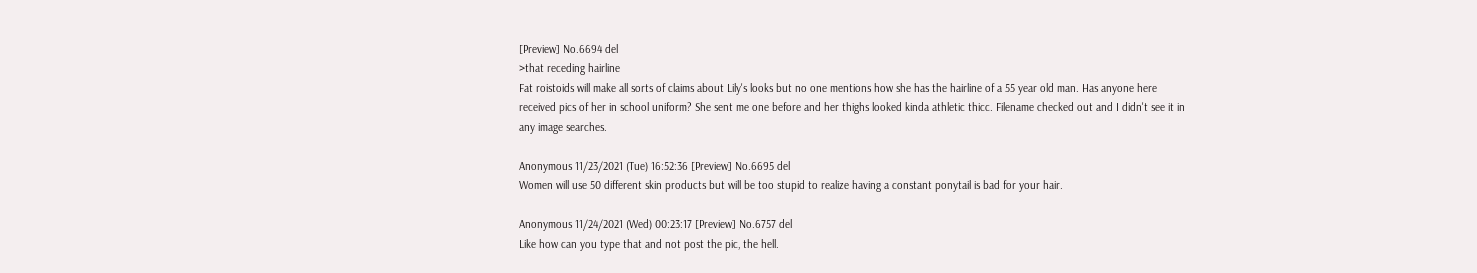[Preview] No.6694 del
>that receding hairline
Fat roistoids will make all sorts of claims about Lily's looks but no one mentions how she has the hairline of a 55 year old man. Has anyone here received pics of her in school uniform? She sent me one before and her thighs looked kinda athletic thicc. Filename checked out and I didn't see it in any image searches.

Anonymous 11/23/2021 (Tue) 16:52:36 [Preview] No.6695 del
Women will use 50 different skin products but will be too stupid to realize having a constant ponytail is bad for your hair.

Anonymous 11/24/2021 (Wed) 00:23:17 [Preview] No.6757 del
Like how can you type that and not post the pic, the hell.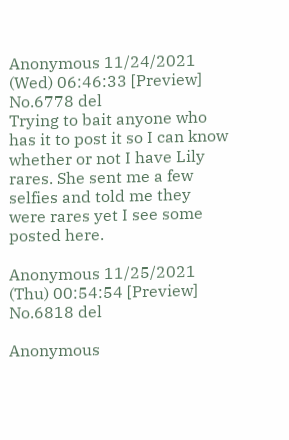Anonymous 11/24/2021 (Wed) 06:46:33 [Preview] No.6778 del
Trying to bait anyone who has it to post it so I can know whether or not I have Lily rares. She sent me a few selfies and told me they were rares yet I see some posted here.

Anonymous 11/25/2021 (Thu) 00:54:54 [Preview] No.6818 del

Anonymous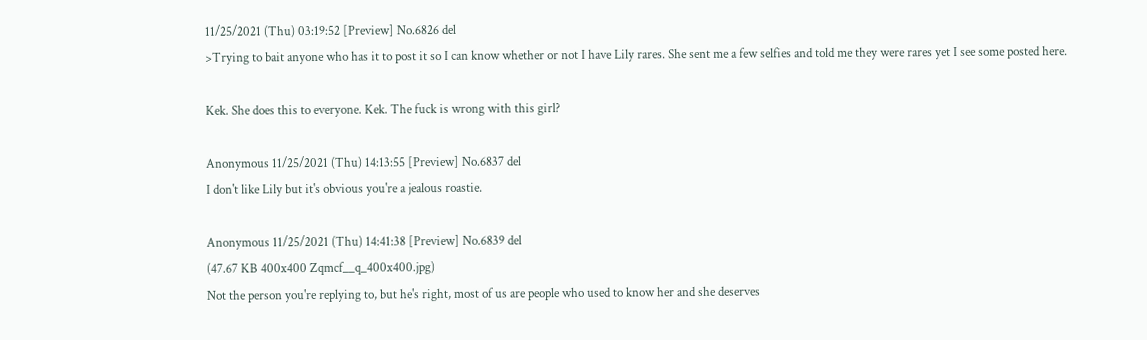11/25/2021 (Thu) 03:19:52 [Preview] No.6826 del
>Trying to bait anyone who has it to post it so I can know whether or not I have Lily rares. She sent me a few selfies and told me they were rares yet I see some posted here.

Kek. She does this to everyone. Kek. The fuck is wrong with this girl?

Anonymous 11/25/2021 (Thu) 14:13:55 [Preview] No.6837 del
I don't like Lily but it's obvious you're a jealous roastie.

Anonymous 11/25/2021 (Thu) 14:41:38 [Preview] No.6839 del
(47.67 KB 400x400 Zqmcf__q_400x400.jpg)
Not the person you're replying to, but he's right, most of us are people who used to know her and she deserves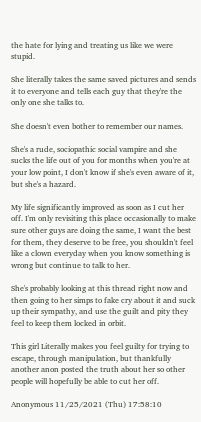the hate for lying and treating us like we were stupid.

She literally takes the same saved pictures and sends it to everyone and tells each guy that they're the only one she talks to.

She doesn't even bother to remember our names.

She's a rude, sociopathic social vampire and she sucks the life out of you for months when you're at your low point, I don't know if she's even aware of it, but she's a hazard.

My life significantly improved as soon as I cut her off. I'm only revisiting this place occasionally to make sure other guys are doing the same, I want the best for them, they deserve to be free, you shouldn't feel like a clown everyday when you know something is wrong but continue to talk to her.

She's probably looking at this thread right now and then going to her simps to fake cry about it and suck up their sympathy, and use the guilt and pity they feel to keep them locked in orbit.

This girl Literally makes you feel guilty for trying to escape, through manipulation, but thankfully another anon posted the truth about her so other people will hopefully be able to cut her off.

Anonymous 11/25/2021 (Thu) 17:58:10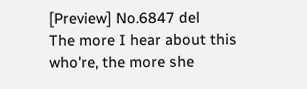[Preview] No.6847 del
The more I hear about this who're, the more she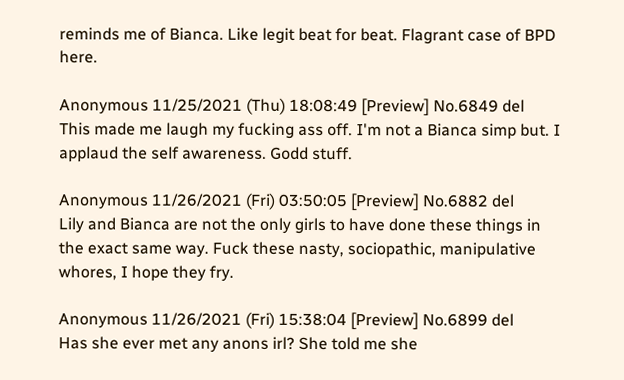reminds me of Bianca. Like legit beat for beat. Flagrant case of BPD here.

Anonymous 11/25/2021 (Thu) 18:08:49 [Preview] No.6849 del
This made me laugh my fucking ass off. I'm not a Bianca simp but. I applaud the self awareness. Godd stuff.

Anonymous 11/26/2021 (Fri) 03:50:05 [Preview] No.6882 del
Lily and Bianca are not the only girls to have done these things in the exact same way. Fuck these nasty, sociopathic, manipulative whores, I hope they fry.

Anonymous 11/26/2021 (Fri) 15:38:04 [Preview] No.6899 del
Has she ever met any anons irl? She told me she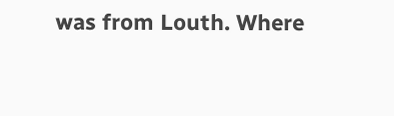was from Louth. Where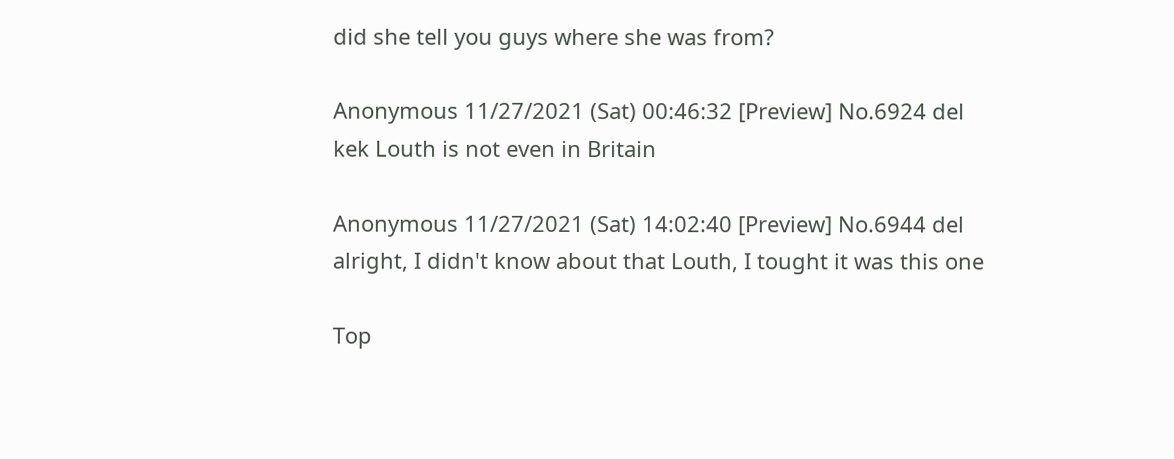did she tell you guys where she was from?

Anonymous 11/27/2021 (Sat) 00:46:32 [Preview] No.6924 del
kek Louth is not even in Britain

Anonymous 11/27/2021 (Sat) 14:02:40 [Preview] No.6944 del
alright, I didn't know about that Louth, I tought it was this one

Top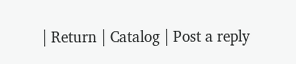| Return | Catalog | Post a reply